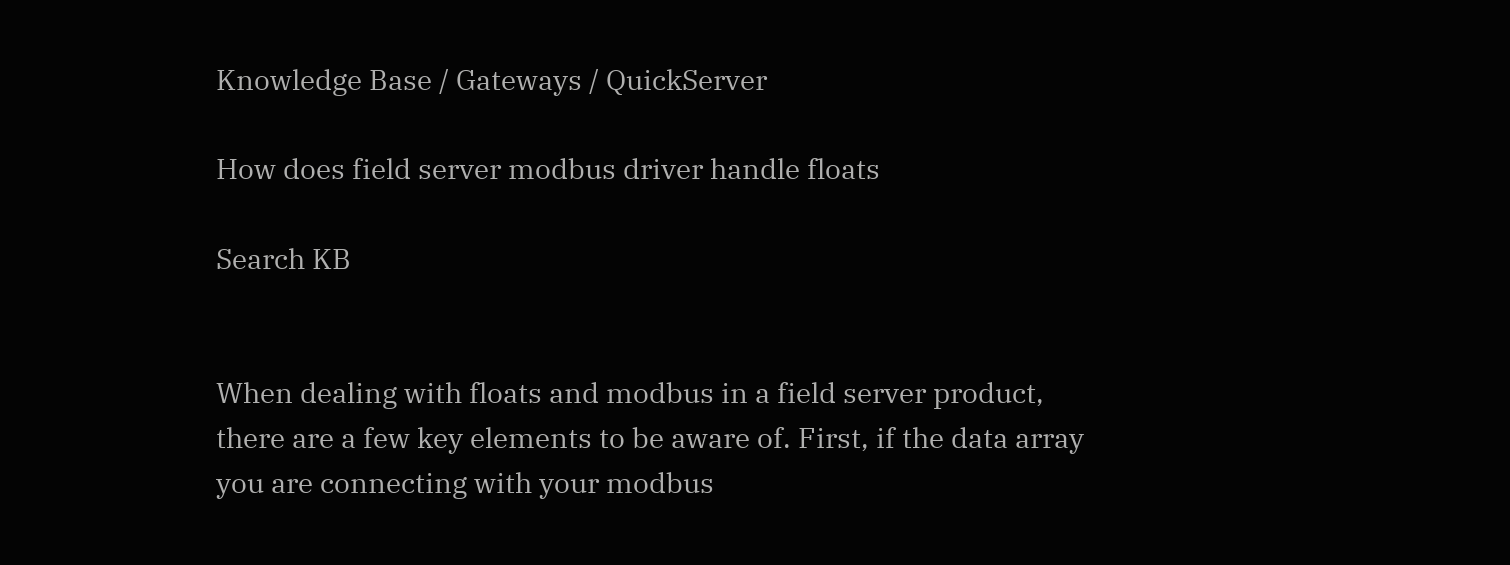Knowledge Base / Gateways / QuickServer

How does field server modbus driver handle floats

Search KB


When dealing with floats and modbus in a field server product, there are a few key elements to be aware of. First, if the data array you are connecting with your modbus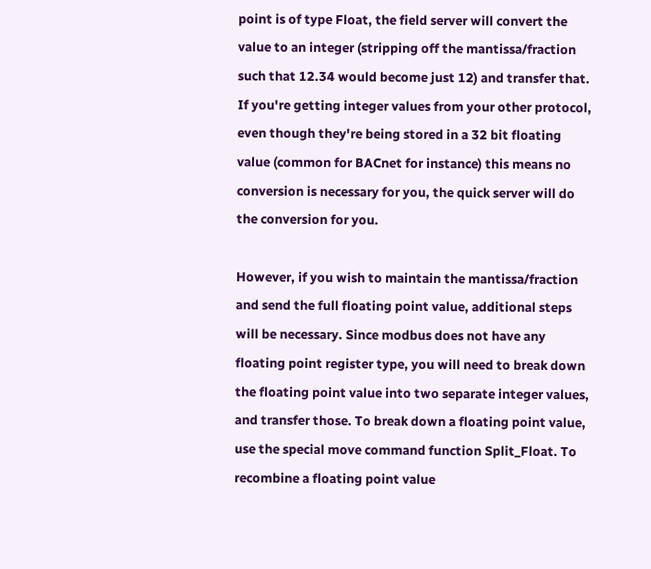point is of type Float, the field server will convert the value to an integer (stripping off the mantissa/fraction such that 12.34 would become just 12) and transfer that. If you're getting integer values from your other protocol, even though they're being stored in a 32 bit floating value (common for BACnet for instance) this means no conversion is necessary for you, the quick server will do the conversion for you.

However, if you wish to maintain the mantissa/fraction and send the full floating point value, additional steps will be necessary. Since modbus does not have any floating point register type, you will need to break down the floating point value into two separate integer values, and transfer those. To break down a floating point value, use the special move command function Split_Float. To recombine a floating point value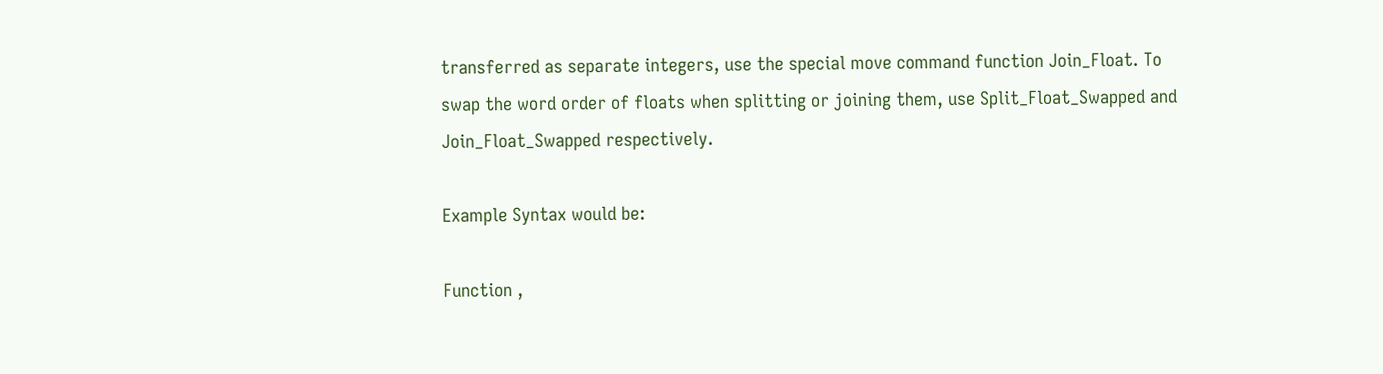transferred as separate integers, use the special move command function Join_Float. To swap the word order of floats when splitting or joining them, use Split_Float_Swapped and Join_Float_Swapped respectively.

Example Syntax would be:

Function ,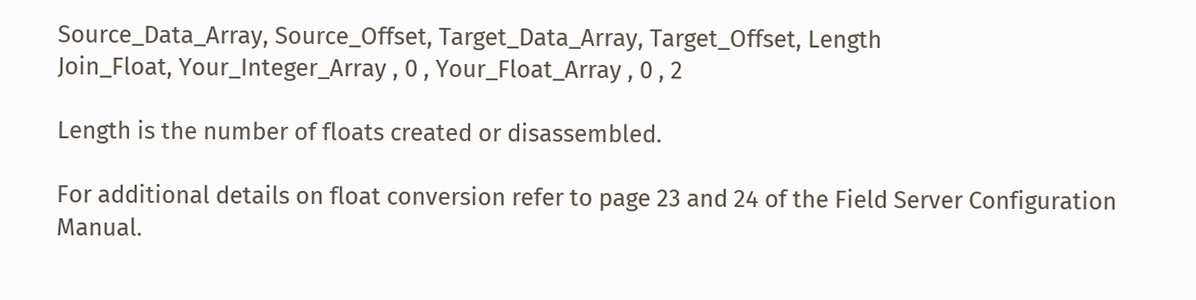Source_Data_Array, Source_Offset, Target_Data_Array, Target_Offset, Length
Join_Float, Your_Integer_Array , 0 , Your_Float_Array , 0 , 2

Length is the number of floats created or disassembled.

For additional details on float conversion refer to page 23 and 24 of the Field Server Configuration Manual.